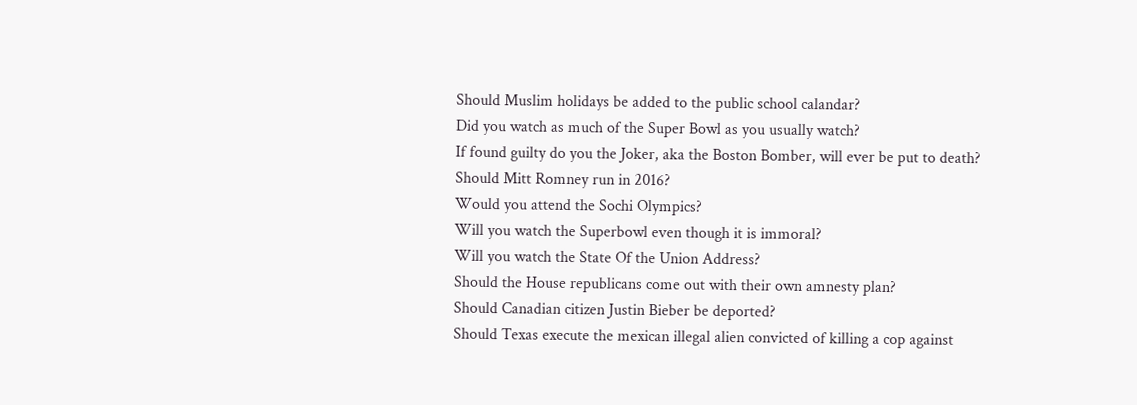Should Muslim holidays be added to the public school calandar?
Did you watch as much of the Super Bowl as you usually watch?
If found guilty do you the Joker, aka the Boston Bomber, will ever be put to death?
Should Mitt Romney run in 2016?
Would you attend the Sochi Olympics?
Will you watch the Superbowl even though it is immoral?
Will you watch the State Of the Union Address?
Should the House republicans come out with their own amnesty plan?
Should Canadian citizen Justin Bieber be deported?
Should Texas execute the mexican illegal alien convicted of killing a cop against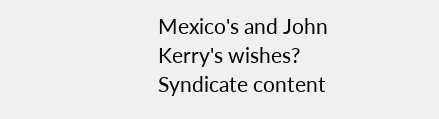Mexico's and John Kerry's wishes?
Syndicate content